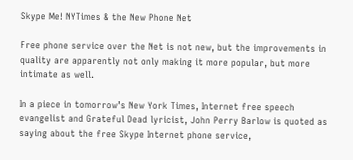Skype Me! NYTimes & the New Phone Net

Free phone service over the Net is not new, but the improvements in quality are apparently not only making it more popular, but more intimate as well.

In a piece in tomorrow’s New York Times, Internet free speech evangelist and Grateful Dead lyricist, John Perry Barlow is quoted as saying about the free Skype Internet phone service,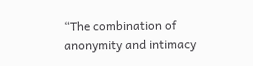“The combination of anonymity and intimacy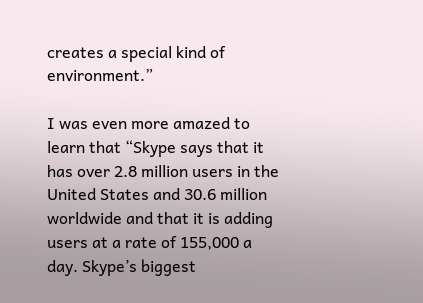creates a special kind of environment.”

I was even more amazed to learn that “Skype says that it has over 2.8 million users in the United States and 30.6 million worldwide and that it is adding users at a rate of 155,000 a day. Skype’s biggest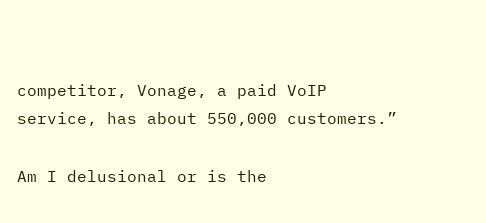competitor, Vonage, a paid VoIP service, has about 550,000 customers.”

Am I delusional or is the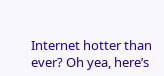Internet hotter than ever? Oh yea, here’s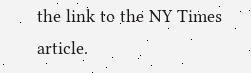the link to the NY Times article.